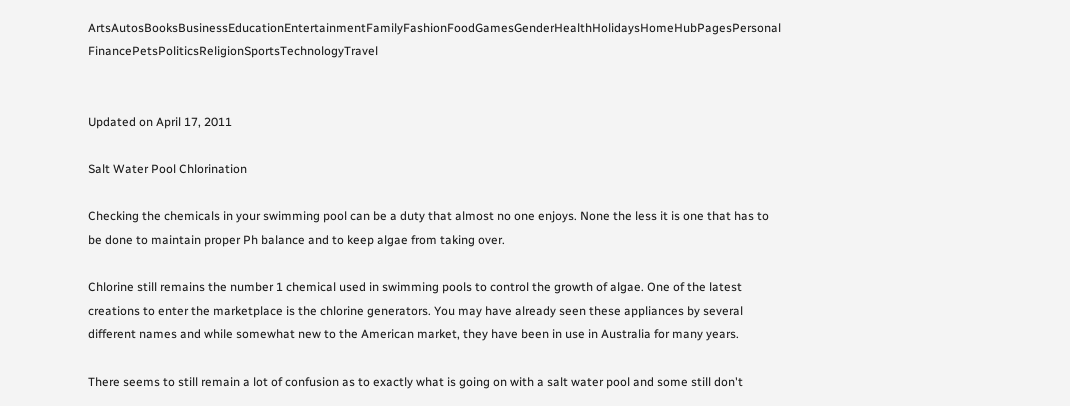ArtsAutosBooksBusinessEducationEntertainmentFamilyFashionFoodGamesGenderHealthHolidaysHomeHubPagesPersonal FinancePetsPoliticsReligionSportsTechnologyTravel


Updated on April 17, 2011

Salt Water Pool Chlorination

Checking the chemicals in your swimming pool can be a duty that almost no one enjoys. None the less it is one that has to be done to maintain proper Ph balance and to keep algae from taking over.

Chlorine still remains the number 1 chemical used in swimming pools to control the growth of algae. One of the latest creations to enter the marketplace is the chlorine generators. You may have already seen these appliances by several different names and while somewhat new to the American market, they have been in use in Australia for many years.

There seems to still remain a lot of confusion as to exactly what is going on with a salt water pool and some still don't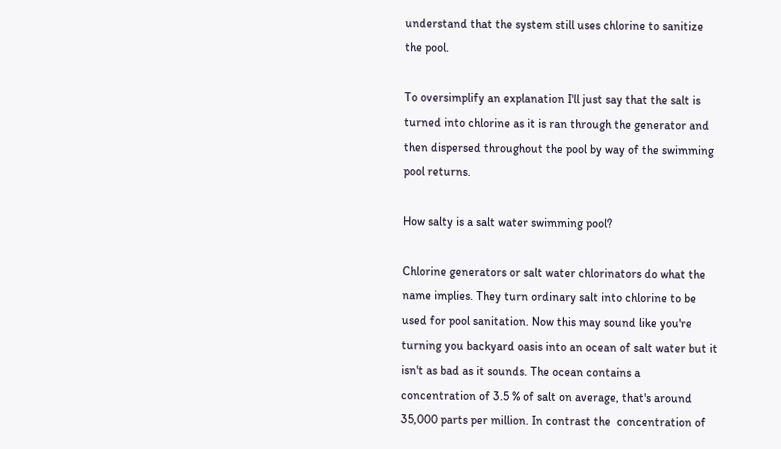understand that the system still uses chlorine to sanitize the pool.

To oversimplify an explanation I'll just say that the salt is turned into chlorine as it is ran through the generator and then dispersed throughout the pool by way of the swimming pool returns.

How salty is a salt water swimming pool?

Chlorine generators or salt water chlorinators do what the name implies. They turn ordinary salt into chlorine to be used for pool sanitation. Now this may sound like you're turning you backyard oasis into an ocean of salt water but it isn't as bad as it sounds. The ocean contains a concentration of 3.5 % of salt on average, that's around 35,000 parts per million. In contrast the  concentration of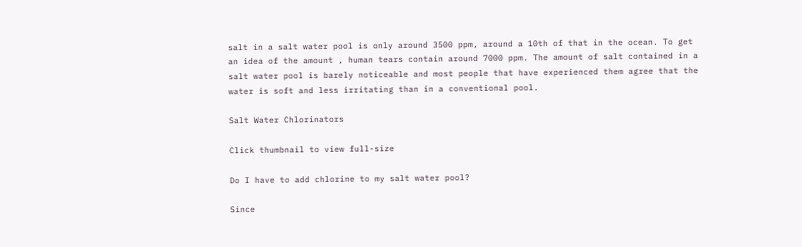salt in a salt water pool is only around 3500 ppm, around a 10th of that in the ocean. To get an idea of the amount , human tears contain around 7000 ppm. The amount of salt contained in a salt water pool is barely noticeable and most people that have experienced them agree that the water is soft and less irritating than in a conventional pool.

Salt Water Chlorinators

Click thumbnail to view full-size

Do I have to add chlorine to my salt water pool?

Since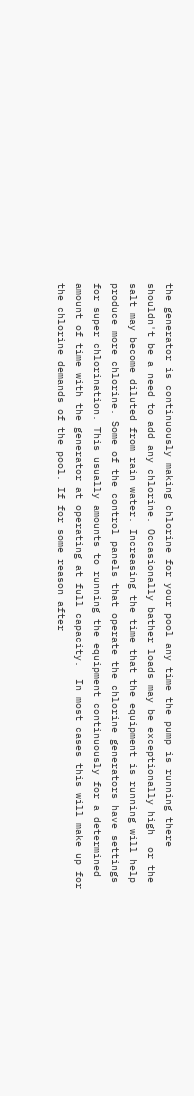the generator is continuously making chlorine for your pool any time the pump is running there shouldn't be a need to add any chlorine. Occasionally bather loads may be exceptionally high  or the salt may become diluted from rain water. Increasing the time that the equipment is running will help produce more chlorine. Some of the control panels that operate the chlorine generators have settings for super chlorination. This usually amounts to running the equipment continuously for a determined amount of time with the generator at operating at full capacity.  In most cases this will make up for the chlorine demands of the pool. If for some reason after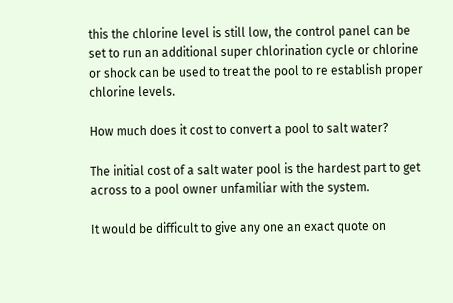this the chlorine level is still low, the control panel can be set to run an additional super chlorination cycle or chlorine or shock can be used to treat the pool to re establish proper chlorine levels.

How much does it cost to convert a pool to salt water?

The initial cost of a salt water pool is the hardest part to get across to a pool owner unfamiliar with the system.

It would be difficult to give any one an exact quote on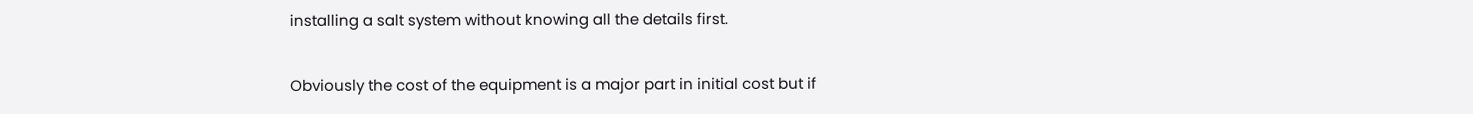installing a salt system without knowing all the details first.

Obviously the cost of the equipment is a major part in initial cost but if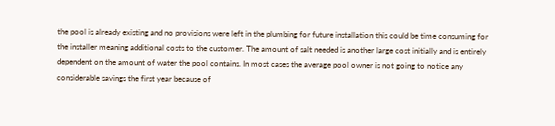the pool is already existing and no provisions were left in the plumbing for future installation this could be time consuming for the installer meaning additional costs to the customer. The amount of salt needed is another large cost initially and is entirely dependent on the amount of water the pool contains. In most cases the average pool owner is not going to notice any considerable savings the first year because of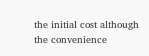the initial cost although the convenience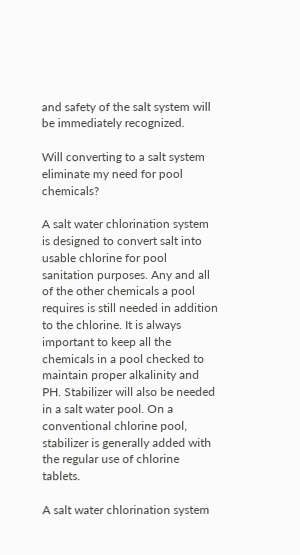and safety of the salt system will be immediately recognized.

Will converting to a salt system eliminate my need for pool chemicals?

A salt water chlorination system is designed to convert salt into usable chlorine for pool sanitation purposes. Any and all of the other chemicals a pool requires is still needed in addition to the chlorine. It is always important to keep all the chemicals in a pool checked to maintain proper alkalinity and PH. Stabilizer will also be needed in a salt water pool. On a conventional chlorine pool, stabilizer is generally added with the regular use of chlorine tablets.

A salt water chlorination system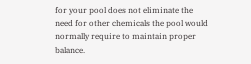for your pool does not eliminate the need for other chemicals the pool would normally require to maintain proper balance.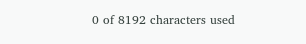0 of 8192 characters used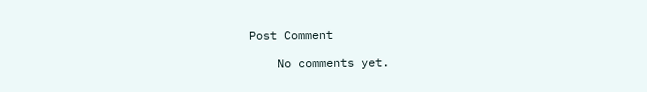Post Comment

    No comments yet.